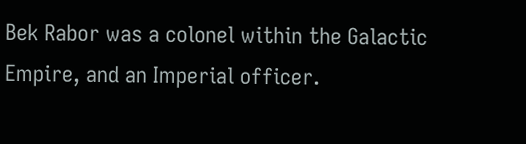Bek Rabor was a colonel within the Galactic Empire, and an Imperial officer.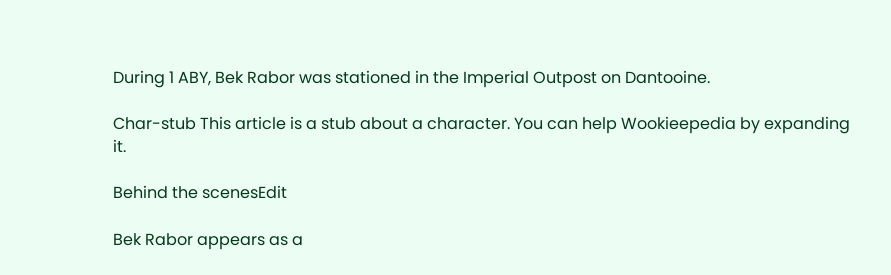During 1 ABY, Bek Rabor was stationed in the Imperial Outpost on Dantooine.

Char-stub This article is a stub about a character. You can help Wookieepedia by expanding it.

Behind the scenesEdit

Bek Rabor appears as a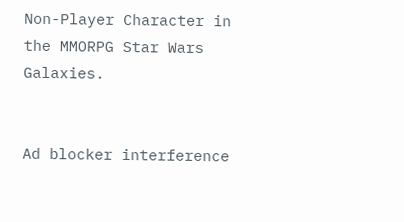Non-Player Character in the MMORPG Star Wars Galaxies.


Ad blocker interference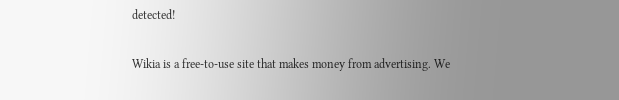detected!

Wikia is a free-to-use site that makes money from advertising. We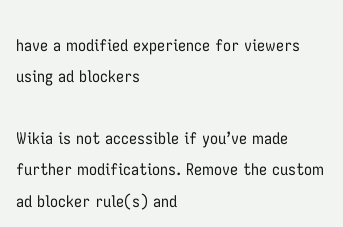have a modified experience for viewers using ad blockers

Wikia is not accessible if you’ve made further modifications. Remove the custom ad blocker rule(s) and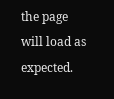the page will load as expected.